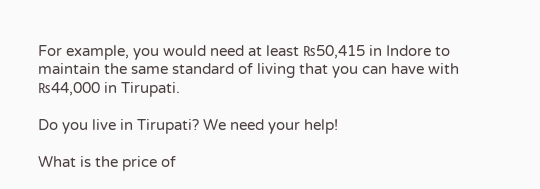For example, you would need at least ₨50,415 in Indore to maintain the same standard of living that you can have with ₨44,000 in Tirupati.

Do you live in Tirupati? We need your help!

What is the price of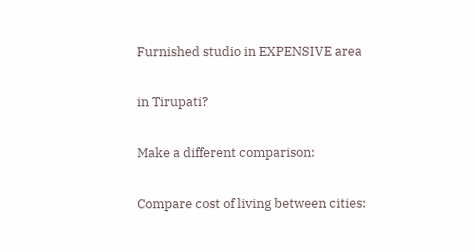Furnished studio in EXPENSIVE area

in Tirupati?

Make a different comparison:

Compare cost of living between cities: